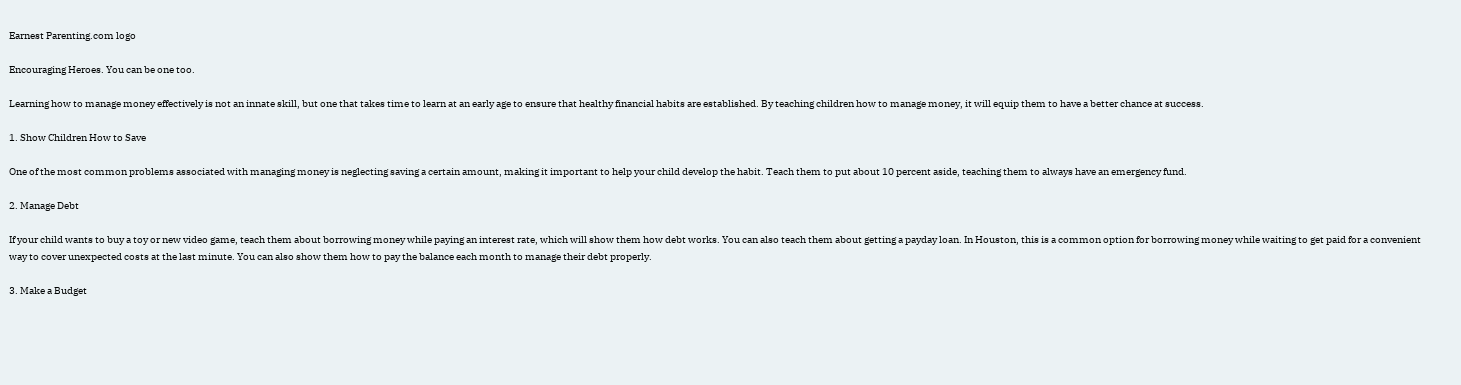Earnest Parenting.com logo

Encouraging Heroes. You can be one too.

Learning how to manage money effectively is not an innate skill, but one that takes time to learn at an early age to ensure that healthy financial habits are established. By teaching children how to manage money, it will equip them to have a better chance at success.

1. Show Children How to Save

One of the most common problems associated with managing money is neglecting saving a certain amount, making it important to help your child develop the habit. Teach them to put about 10 percent aside, teaching them to always have an emergency fund.

2. Manage Debt

If your child wants to buy a toy or new video game, teach them about borrowing money while paying an interest rate, which will show them how debt works. You can also teach them about getting a payday loan. In Houston, this is a common option for borrowing money while waiting to get paid for a convenient way to cover unexpected costs at the last minute. You can also show them how to pay the balance each month to manage their debt properly.

3. Make a Budget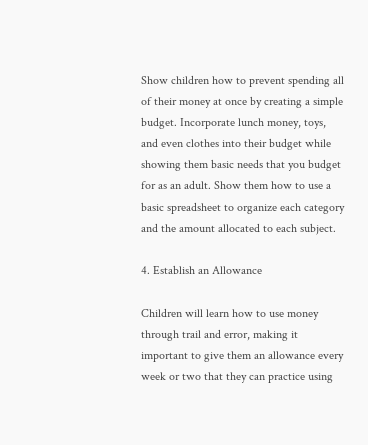Show children how to prevent spending all of their money at once by creating a simple budget. Incorporate lunch money, toys, and even clothes into their budget while showing them basic needs that you budget for as an adult. Show them how to use a basic spreadsheet to organize each category and the amount allocated to each subject.

4. Establish an Allowance

Children will learn how to use money through trail and error, making it important to give them an allowance every week or two that they can practice using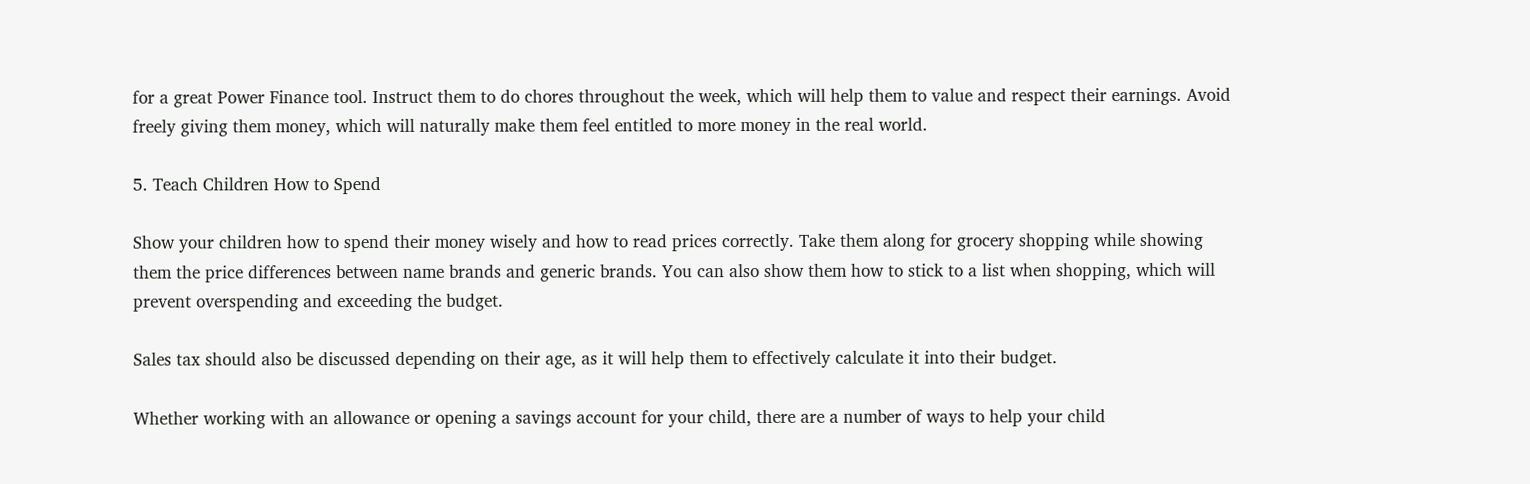for a great Power Finance tool. Instruct them to do chores throughout the week, which will help them to value and respect their earnings. Avoid freely giving them money, which will naturally make them feel entitled to more money in the real world.

5. Teach Children How to Spend

Show your children how to spend their money wisely and how to read prices correctly. Take them along for grocery shopping while showing them the price differences between name brands and generic brands. You can also show them how to stick to a list when shopping, which will prevent overspending and exceeding the budget.

Sales tax should also be discussed depending on their age, as it will help them to effectively calculate it into their budget.

Whether working with an allowance or opening a savings account for your child, there are a number of ways to help your child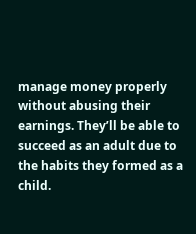manage money properly without abusing their earnings. They’ll be able to succeed as an adult due to the habits they formed as a child.